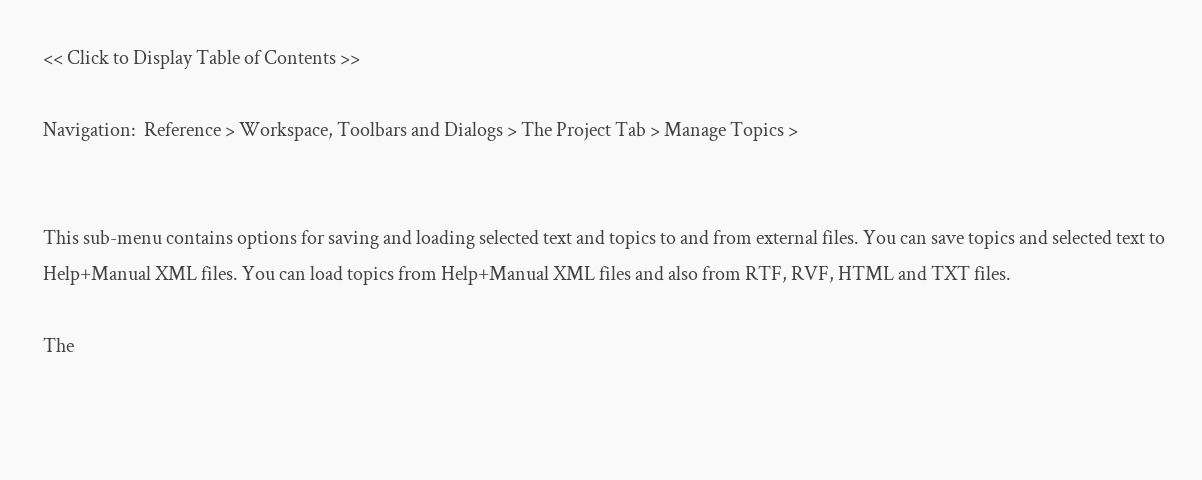<< Click to Display Table of Contents >>

Navigation:  Reference > Workspace, Toolbars and Dialogs > The Project Tab > Manage Topics >


This sub-menu contains options for saving and loading selected text and topics to and from external files. You can save topics and selected text to Help+Manual XML files. You can load topics from Help+Manual XML files and also from RTF, RVF, HTML and TXT files.

The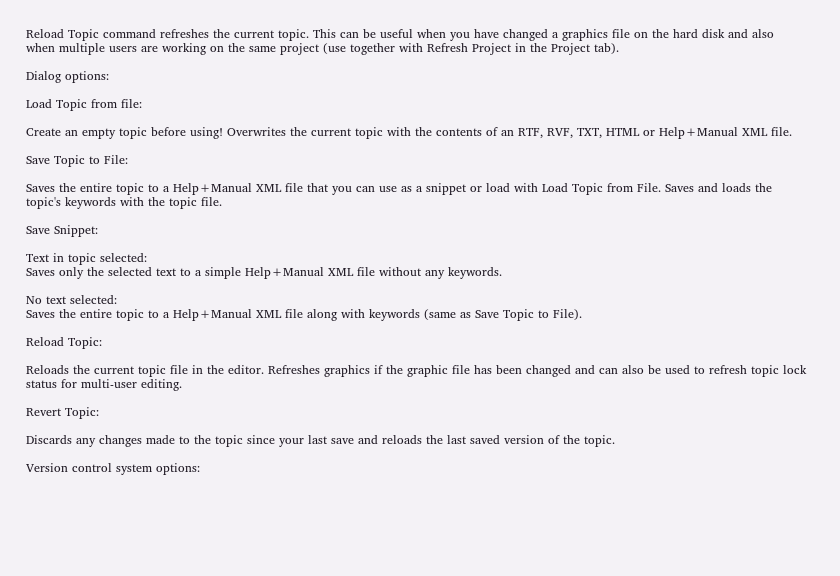Reload Topic command refreshes the current topic. This can be useful when you have changed a graphics file on the hard disk and also when multiple users are working on the same project (use together with Refresh Project in the Project tab).

Dialog options:

Load Topic from file:

Create an empty topic before using! Overwrites the current topic with the contents of an RTF, RVF, TXT, HTML or Help+Manual XML file.

Save Topic to File:

Saves the entire topic to a Help+Manual XML file that you can use as a snippet or load with Load Topic from File. Saves and loads the topic's keywords with the topic file.

Save Snippet:

Text in topic selected:
Saves only the selected text to a simple Help+Manual XML file without any keywords.

No text selected:
Saves the entire topic to a Help+Manual XML file along with keywords (same as Save Topic to File).

Reload Topic:

Reloads the current topic file in the editor. Refreshes graphics if the graphic file has been changed and can also be used to refresh topic lock status for multi-user editing.

Revert Topic:

Discards any changes made to the topic since your last save and reloads the last saved version of the topic.

Version control system options: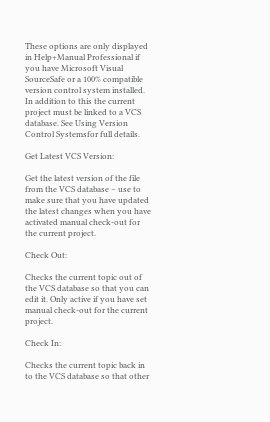These options are only displayed in Help+Manual Professional if you have Microsoft Visual SourceSafe or a 100% compatible version control system installed. In addition to this the current project must be linked to a VCS database. See Using Version Control Systemsfor full details.

Get Latest VCS Version:

Get the latest version of the file from the VCS database – use to make sure that you have updated the latest changes when you have activated manual check-out for the current project.

Check Out:

Checks the current topic out of the VCS database so that you can edit it. Only active if you have set manual check-out for the current project.

Check In:

Checks the current topic back in to the VCS database so that other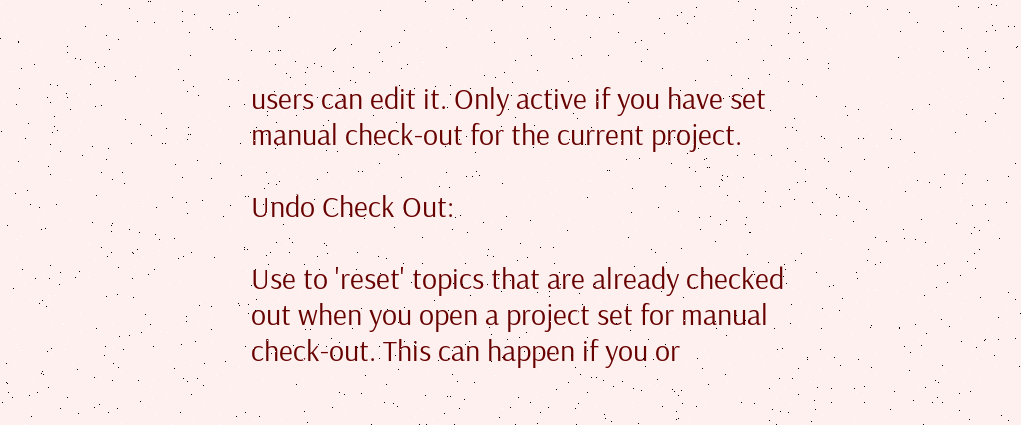users can edit it. Only active if you have set manual check-out for the current project.

Undo Check Out:

Use to 'reset' topics that are already checked out when you open a project set for manual check-out. This can happen if you or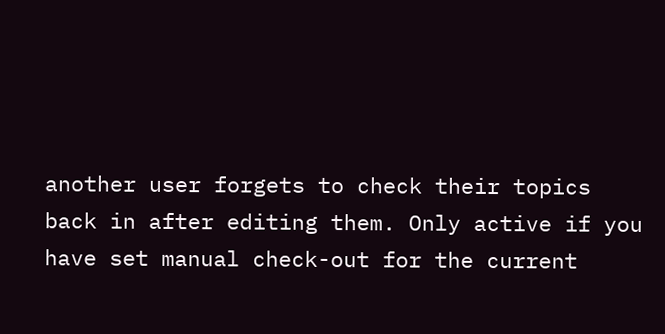another user forgets to check their topics back in after editing them. Only active if you have set manual check-out for the current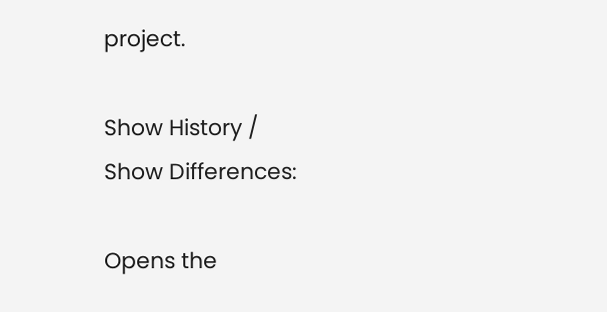project.

Show History /
Show Differences:

Opens the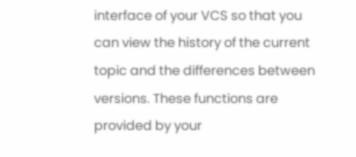interface of your VCS so that you can view the history of the current topic and the differences between versions. These functions are provided by your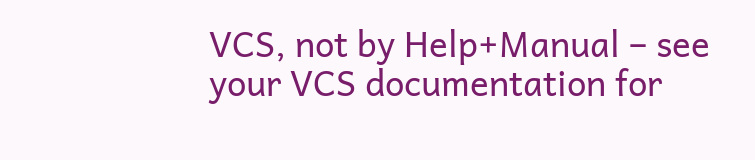VCS, not by Help+Manual – see your VCS documentation for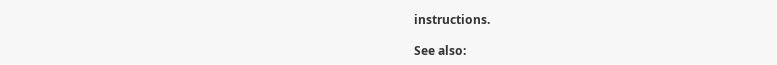instructions.

See also: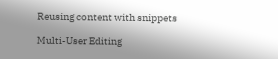Reusing content with snippets

Multi-User Editing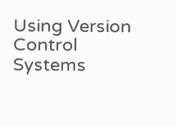Using Version Control Systems